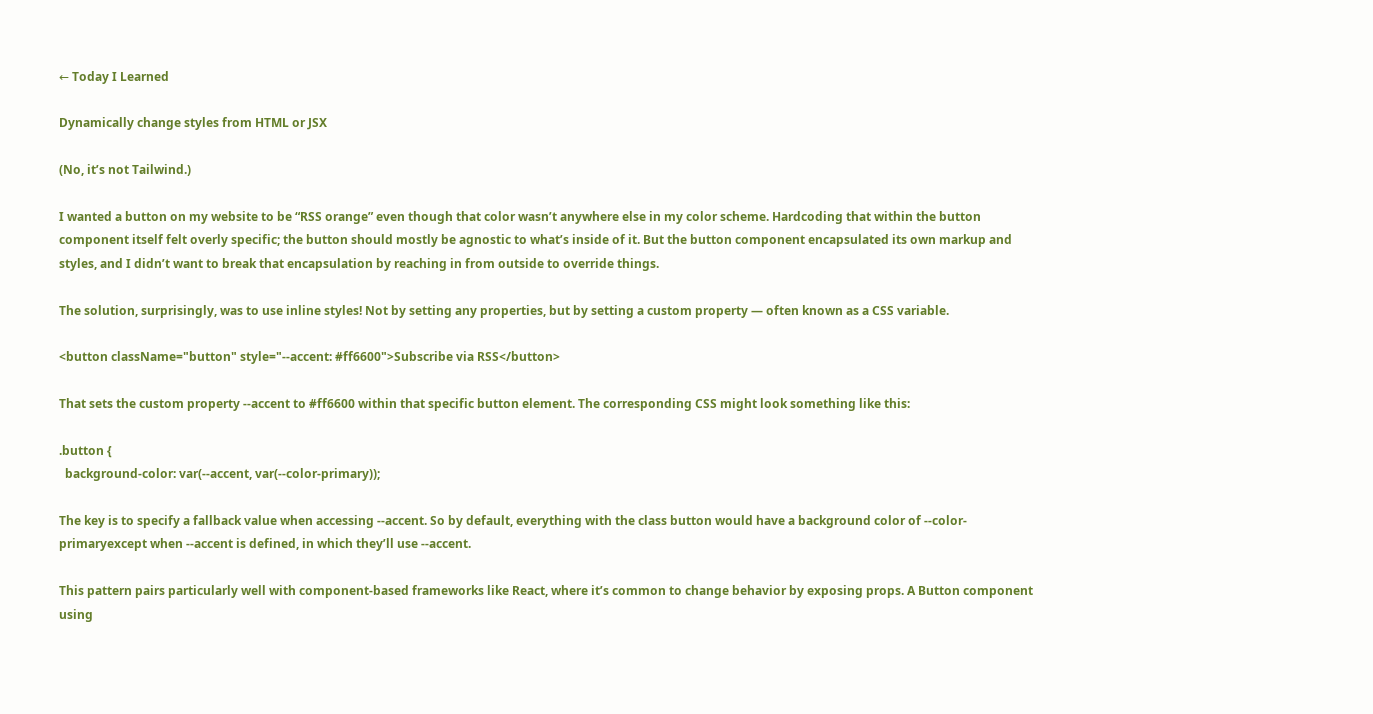← Today I Learned

Dynamically change styles from HTML or JSX

(No, it’s not Tailwind.)

I wanted a button on my website to be “RSS orange” even though that color wasn’t anywhere else in my color scheme. Hardcoding that within the button component itself felt overly specific; the button should mostly be agnostic to what’s inside of it. But the button component encapsulated its own markup and styles, and I didn’t want to break that encapsulation by reaching in from outside to override things.

The solution, surprisingly, was to use inline styles! Not by setting any properties, but by setting a custom property — often known as a CSS variable.

<button className="button" style="--accent: #ff6600">Subscribe via RSS</button>

That sets the custom property --accent to #ff6600 within that specific button element. The corresponding CSS might look something like this:

.button {
  background-color: var(--accent, var(--color-primary));

The key is to specify a fallback value when accessing --accent. So by default, everything with the class button would have a background color of --color-primaryexcept when --accent is defined, in which they’ll use --accent.

This pattern pairs particularly well with component-based frameworks like React, where it’s common to change behavior by exposing props. A Button component using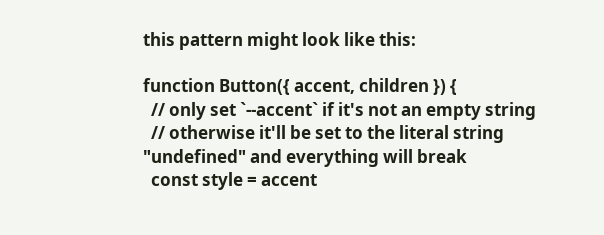this pattern might look like this:

function Button({ accent, children }) {
  // only set `--accent` if it's not an empty string
  // otherwise it'll be set to the literal string "undefined" and everything will break
  const style = accent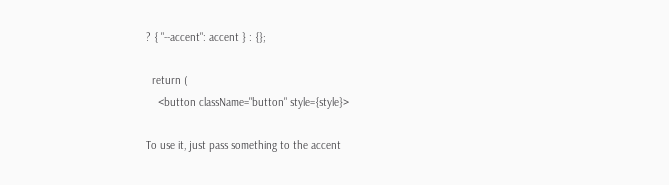? { "--accent": accent } : {};

  return (
    <button className="button" style={style}>

To use it, just pass something to the accent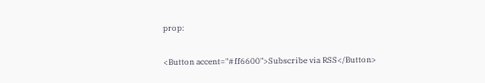prop:

<Button accent="#ff6600">Subscribe via RSS</Button>